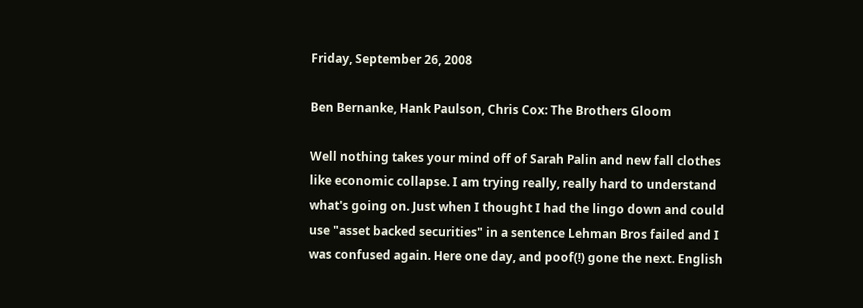Friday, September 26, 2008

Ben Bernanke, Hank Paulson, Chris Cox: The Brothers Gloom

Well nothing takes your mind off of Sarah Palin and new fall clothes like economic collapse. I am trying really, really hard to understand what's going on. Just when I thought I had the lingo down and could use "asset backed securities" in a sentence Lehman Bros failed and I was confused again. Here one day, and poof(!) gone the next. English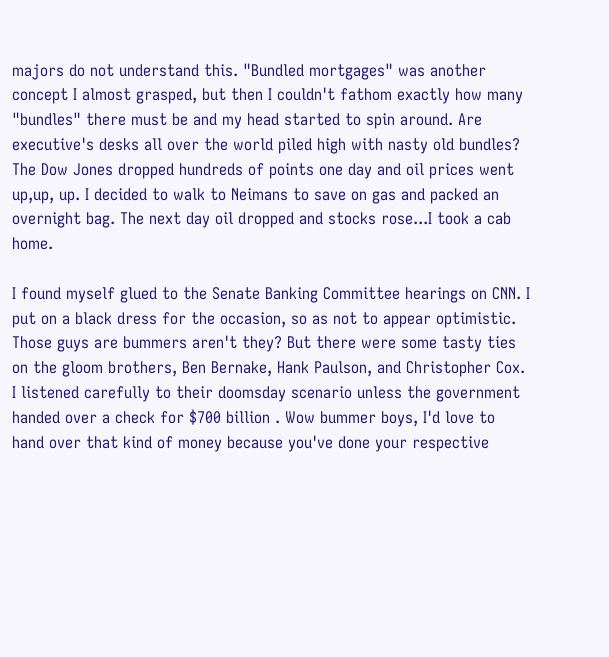majors do not understand this. "Bundled mortgages" was another concept I almost grasped, but then I couldn't fathom exactly how many "bundles" there must be and my head started to spin around. Are executive's desks all over the world piled high with nasty old bundles? The Dow Jones dropped hundreds of points one day and oil prices went up,up, up. I decided to walk to Neimans to save on gas and packed an overnight bag. The next day oil dropped and stocks rose...I took a cab home.

I found myself glued to the Senate Banking Committee hearings on CNN. I put on a black dress for the occasion, so as not to appear optimistic. Those guys are bummers aren't they? But there were some tasty ties on the gloom brothers, Ben Bernake, Hank Paulson, and Christopher Cox. I listened carefully to their doomsday scenario unless the government handed over a check for $700 billion . Wow bummer boys, I'd love to hand over that kind of money because you've done your respective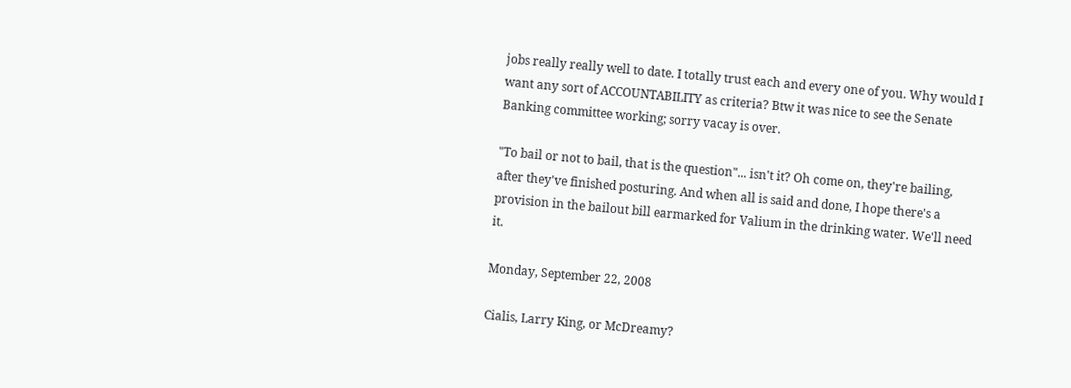jobs really really well to date. I totally trust each and every one of you. Why would I want any sort of ACCOUNTABILITY as criteria? Btw it was nice to see the Senate Banking committee working; sorry vacay is over.

"To bail or not to bail, that is the question"... isn't it? Oh come on, they're bailing, after they've finished posturing. And when all is said and done, I hope there's a provision in the bailout bill earmarked for Valium in the drinking water. We'll need it.

Monday, September 22, 2008

Cialis, Larry King, or McDreamy?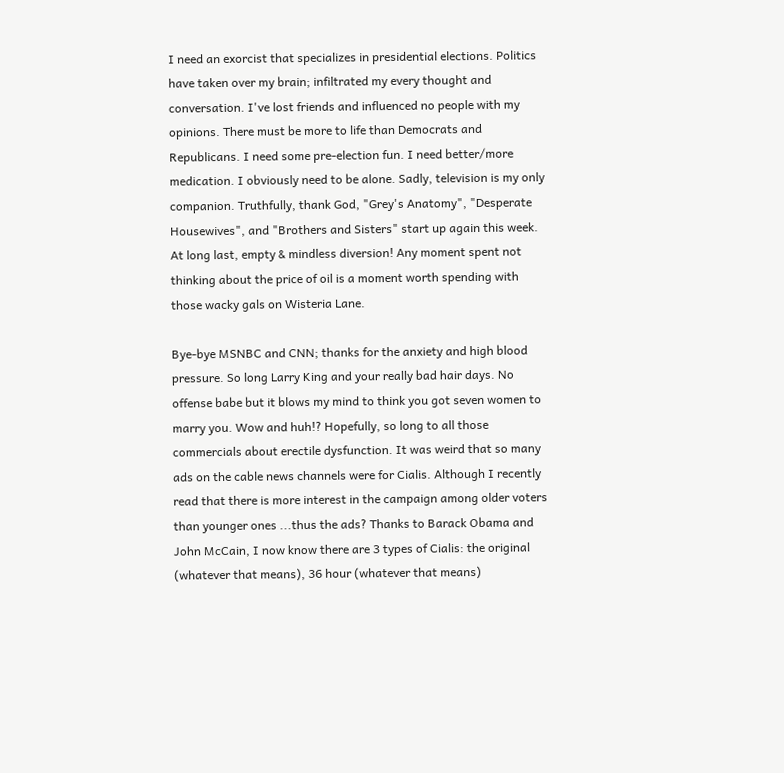I need an exorcist that specializes in presidential elections. Politics have taken over my brain; infiltrated my every thought and conversation. I've lost friends and influenced no people with my opinions. There must be more to life than Democrats and Republicans. I need some pre-election fun. I need better/more medication. I obviously need to be alone. Sadly, television is my only companion. Truthfully, thank God, "Grey's Anatomy", "Desperate Housewives", and "Brothers and Sisters" start up again this week. At long last, empty & mindless diversion! Any moment spent not thinking about the price of oil is a moment worth spending with those wacky gals on Wisteria Lane.

Bye-bye MSNBC and CNN; thanks for the anxiety and high blood pressure. So long Larry King and your really bad hair days. No offense babe but it blows my mind to think you got seven women to marry you. Wow and huh!? Hopefully, so long to all those commercials about erectile dysfunction. It was weird that so many ads on the cable news channels were for Cialis. Although I recently read that there is more interest in the campaign among older voters than younger ones ...thus the ads? Thanks to Barack Obama and John McCain, I now know there are 3 types of Cialis: the original (whatever that means), 36 hour (whatever that means)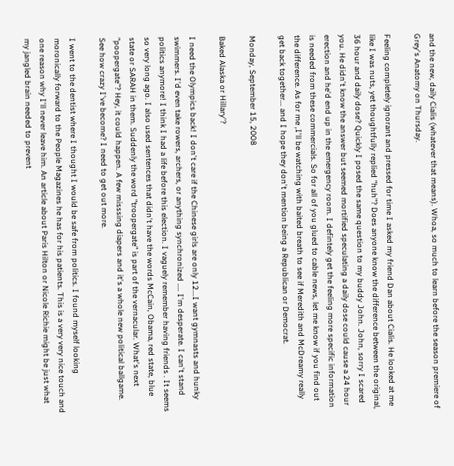and the new, daily Cialis (whatever that means). Whoa, so much to learn before the season premiere of Grey's Anatomy on Thursday.

Feeling completely ignorant and pressed for time I asked my friend Dan about Cialis. He looked at me like I was nuts, yet thoughtfully replied "huh"? Does anyone know the difference between the original, 36 hour and daily dose? Quickly I posed the same question to my buddy John. John, sorry I scared you. He didn't know the answer but seemed mortified speculating a daily dose could cause a 24 hour erection and he'd end up in the emergency room. I defintely get the feeling more specific information is needed from these commercials. So for all of you glued to cable news, let me know if you find out the difference. As for me ,I'll be watching with baited breath to see if Meredith and McDreamy really get back together... and I hope they don't mention being a Republican or Democrat.

Monday, September 15, 2008

Baked Alaska or Hillary'?

I need the Olympics back! I don't care if the Chinese girls are only 12...I want gymnasts and hunky swimmers. I'd even take rowers, archers, or anything synchronized .... I'm desperate. I can't stand politics anymore! I think I had a life before this election. I vaguely remember having friends . It seems so very long ago. I also used sentences that didn't have the words McCain, Obama, red state, blue state or SARAH in them. Suddenly the word "troopergate" is part of the vernacular. What's next "poopergate"? Hey, it could happen. A few misssing diapers and it's a whole new political ballgame. See how crazy I've become? I need to get out more.

I went to the dentist where I thought I would be safe from politics. I found myself looking moronically forward to the People Magazines he has for his patients. This is a very very nice touch and one reason why I'll never leave him. An article about Paris Hilton or Nicole Richie might be just what my jangled brain needed to prevent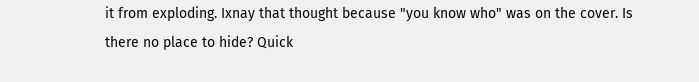it from exploding. Ixnay that thought because "you know who" was on the cover. Is there no place to hide? Quick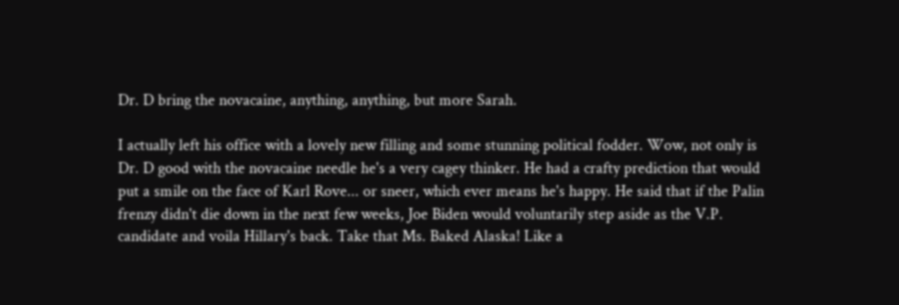Dr. D bring the novacaine, anything, anything, but more Sarah.

I actually left his office with a lovely new filling and some stunning political fodder. Wow, not only is Dr. D good with the novacaine needle he's a very cagey thinker. He had a crafty prediction that would put a smile on the face of Karl Rove... or sneer, which ever means he's happy. He said that if the Palin frenzy didn't die down in the next few weeks, Joe Biden would voluntarily step aside as the V.P. candidate and voila Hillary's back. Take that Ms. Baked Alaska! Like a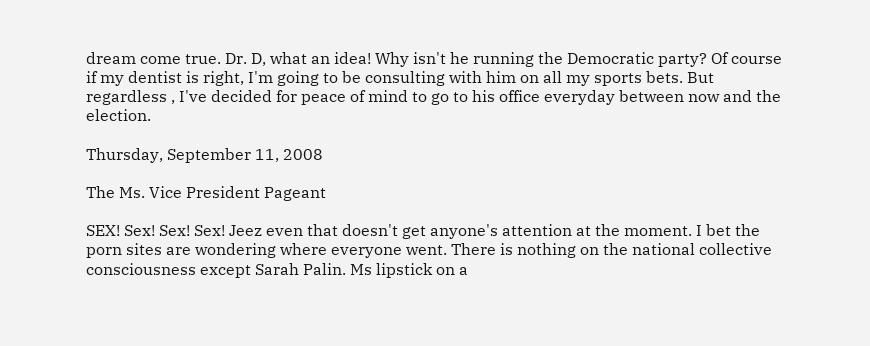dream come true. Dr. D, what an idea! Why isn't he running the Democratic party? Of course if my dentist is right, I'm going to be consulting with him on all my sports bets. But regardless , I've decided for peace of mind to go to his office everyday between now and the election.

Thursday, September 11, 2008

The Ms. Vice President Pageant

SEX! Sex! Sex! Sex! Jeez even that doesn't get anyone's attention at the moment. I bet the porn sites are wondering where everyone went. There is nothing on the national collective consciousness except Sarah Palin. Ms lipstick on a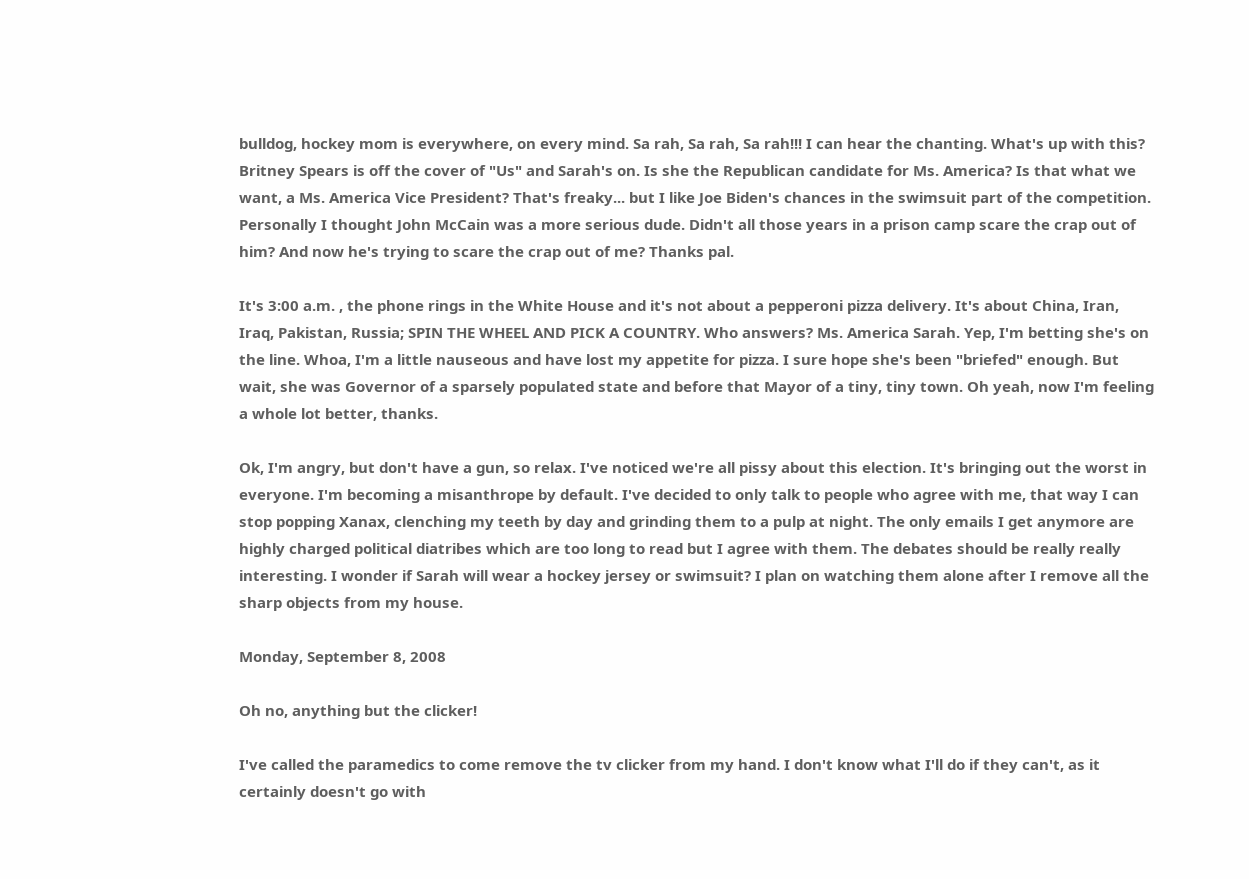bulldog, hockey mom is everywhere, on every mind. Sa rah, Sa rah, Sa rah!!! I can hear the chanting. What's up with this? Britney Spears is off the cover of "Us" and Sarah's on. Is she the Republican candidate for Ms. America? Is that what we want, a Ms. America Vice President? That's freaky... but I like Joe Biden's chances in the swimsuit part of the competition. Personally I thought John McCain was a more serious dude. Didn't all those years in a prison camp scare the crap out of him? And now he's trying to scare the crap out of me? Thanks pal.

It's 3:00 a.m. , the phone rings in the White House and it's not about a pepperoni pizza delivery. It's about China, Iran, Iraq, Pakistan, Russia; SPIN THE WHEEL AND PICK A COUNTRY. Who answers? Ms. America Sarah. Yep, I'm betting she's on the line. Whoa, I'm a little nauseous and have lost my appetite for pizza. I sure hope she's been "briefed" enough. But wait, she was Governor of a sparsely populated state and before that Mayor of a tiny, tiny town. Oh yeah, now I'm feeling a whole lot better, thanks.

Ok, I'm angry, but don't have a gun, so relax. I've noticed we're all pissy about this election. It's bringing out the worst in everyone. I'm becoming a misanthrope by default. I've decided to only talk to people who agree with me, that way I can stop popping Xanax, clenching my teeth by day and grinding them to a pulp at night. The only emails I get anymore are highly charged political diatribes which are too long to read but I agree with them. The debates should be really really interesting. I wonder if Sarah will wear a hockey jersey or swimsuit? I plan on watching them alone after I remove all the sharp objects from my house.

Monday, September 8, 2008

Oh no, anything but the clicker!

I've called the paramedics to come remove the tv clicker from my hand. I don't know what I'll do if they can't, as it certainly doesn't go with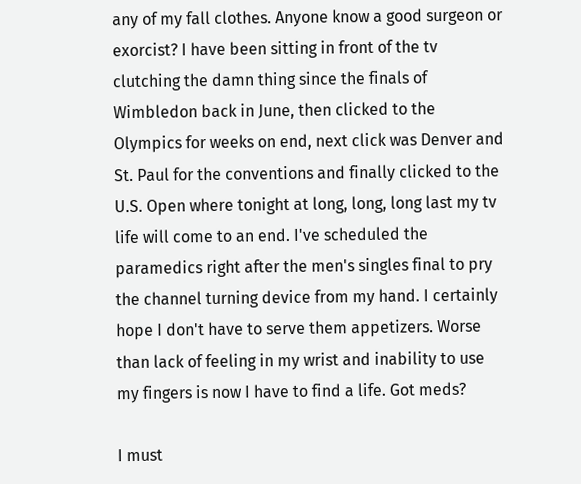any of my fall clothes. Anyone know a good surgeon or exorcist? I have been sitting in front of the tv clutching the damn thing since the finals of Wimbledon back in June, then clicked to the Olympics for weeks on end, next click was Denver and St. Paul for the conventions and finally clicked to the U.S. Open where tonight at long, long, long last my tv life will come to an end. I've scheduled the paramedics right after the men's singles final to pry the channel turning device from my hand. I certainly hope I don't have to serve them appetizers. Worse than lack of feeling in my wrist and inability to use my fingers is now I have to find a life. Got meds?

I must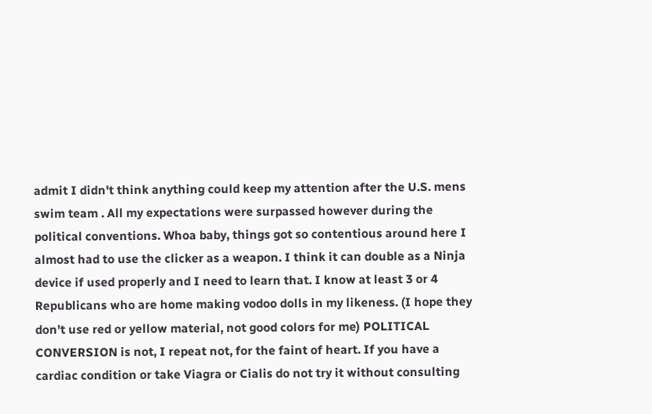admit I didn't think anything could keep my attention after the U.S. mens swim team . All my expectations were surpassed however during the political conventions. Whoa baby, things got so contentious around here I almost had to use the clicker as a weapon. I think it can double as a Ninja device if used properly and I need to learn that. I know at least 3 or 4 Republicans who are home making vodoo dolls in my likeness. (I hope they don't use red or yellow material, not good colors for me) POLITICAL CONVERSION is not, I repeat not, for the faint of heart. If you have a cardiac condition or take Viagra or Cialis do not try it without consulting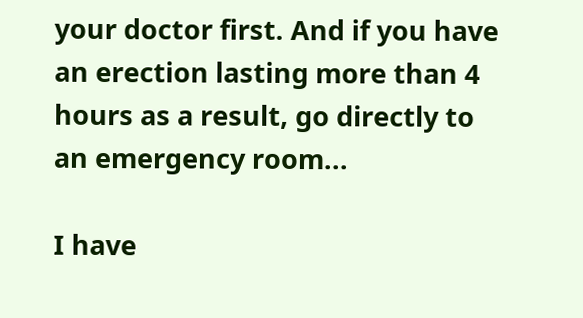your doctor first. And if you have an erection lasting more than 4 hours as a result, go directly to an emergency room...

I have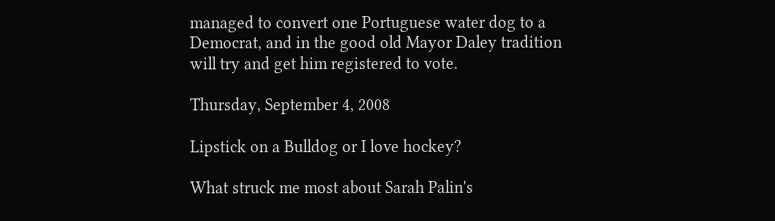managed to convert one Portuguese water dog to a Democrat, and in the good old Mayor Daley tradition will try and get him registered to vote.

Thursday, September 4, 2008

Lipstick on a Bulldog or I love hockey?

What struck me most about Sarah Palin's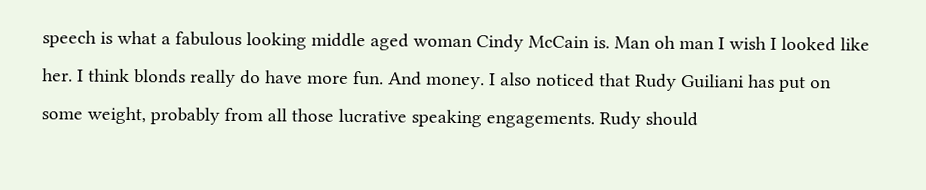speech is what a fabulous looking middle aged woman Cindy McCain is. Man oh man I wish I looked like her. I think blonds really do have more fun. And money. I also noticed that Rudy Guiliani has put on some weight, probably from all those lucrative speaking engagements. Rudy should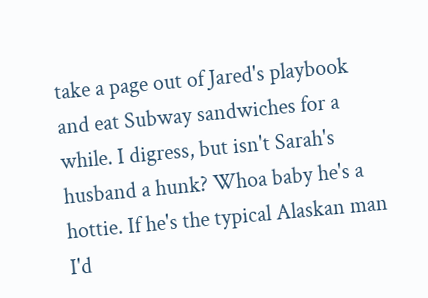take a page out of Jared's playbook and eat Subway sandwiches for a while. I digress, but isn't Sarah's husband a hunk? Whoa baby he's a hottie. If he's the typical Alaskan man I'd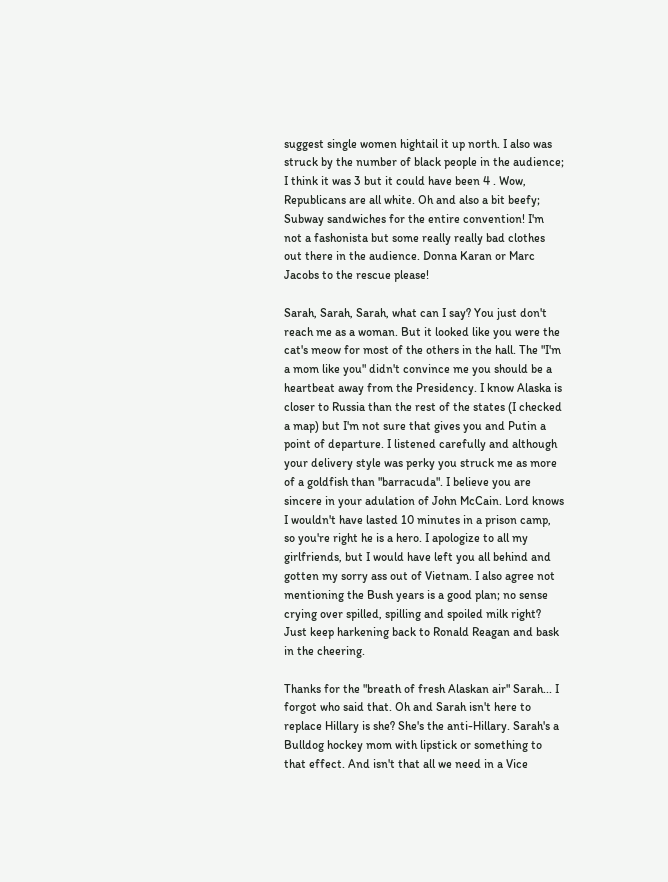suggest single women hightail it up north. I also was struck by the number of black people in the audience; I think it was 3 but it could have been 4 . Wow, Republicans are all white. Oh and also a bit beefy; Subway sandwiches for the entire convention! I'm not a fashonista but some really really bad clothes out there in the audience. Donna Karan or Marc Jacobs to the rescue please!

Sarah, Sarah, Sarah, what can I say? You just don't reach me as a woman. But it looked like you were the cat's meow for most of the others in the hall. The "I'm a mom like you" didn't convince me you should be a heartbeat away from the Presidency. I know Alaska is closer to Russia than the rest of the states (I checked a map) but I'm not sure that gives you and Putin a point of departure. I listened carefully and although your delivery style was perky you struck me as more of a goldfish than "barracuda". I believe you are sincere in your adulation of John McCain. Lord knows I wouldn't have lasted 10 minutes in a prison camp, so you're right he is a hero. I apologize to all my girlfriends, but I would have left you all behind and gotten my sorry ass out of Vietnam. I also agree not mentioning the Bush years is a good plan; no sense crying over spilled, spilling and spoiled milk right? Just keep harkening back to Ronald Reagan and bask in the cheering.

Thanks for the "breath of fresh Alaskan air" Sarah... I forgot who said that. Oh and Sarah isn't here to replace Hillary is she? She's the anti-Hillary. Sarah's a Bulldog hockey mom with lipstick or something to that effect. And isn't that all we need in a Vice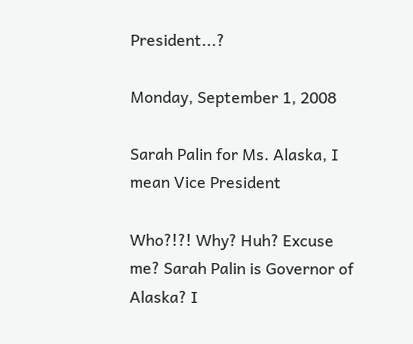President...?

Monday, September 1, 2008

Sarah Palin for Ms. Alaska, I mean Vice President

Who?!?! Why? Huh? Excuse me? Sarah Palin is Governor of Alaska? I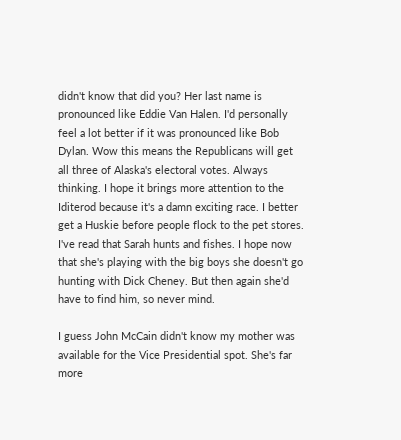didn't know that did you? Her last name is pronounced like Eddie Van Halen. I'd personally feel a lot better if it was pronounced like Bob Dylan. Wow this means the Republicans will get all three of Alaska's electoral votes. Always thinking. I hope it brings more attention to the Iditerod because it's a damn exciting race. I better get a Huskie before people flock to the pet stores. I've read that Sarah hunts and fishes. I hope now that she's playing with the big boys she doesn't go hunting with Dick Cheney. But then again she'd have to find him, so never mind.

I guess John McCain didn't know my mother was available for the Vice Presidential spot. She's far more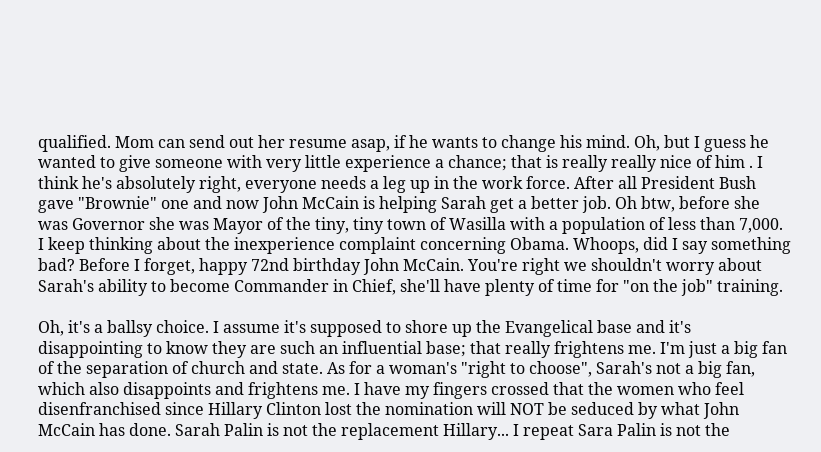qualified. Mom can send out her resume asap, if he wants to change his mind. Oh, but I guess he wanted to give someone with very little experience a chance; that is really really nice of him . I think he's absolutely right, everyone needs a leg up in the work force. After all President Bush gave "Brownie" one and now John McCain is helping Sarah get a better job. Oh btw, before she was Governor she was Mayor of the tiny, tiny town of Wasilla with a population of less than 7,000. I keep thinking about the inexperience complaint concerning Obama. Whoops, did I say something bad? Before I forget, happy 72nd birthday John McCain. You're right we shouldn't worry about Sarah's ability to become Commander in Chief, she'll have plenty of time for "on the job" training.

Oh, it's a ballsy choice. I assume it's supposed to shore up the Evangelical base and it's disappointing to know they are such an influential base; that really frightens me. I'm just a big fan of the separation of church and state. As for a woman's "right to choose", Sarah's not a big fan, which also disappoints and frightens me. I have my fingers crossed that the women who feel disenfranchised since Hillary Clinton lost the nomination will NOT be seduced by what John McCain has done. Sarah Palin is not the replacement Hillary... I repeat Sara Palin is not the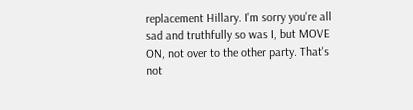replacement Hillary. I'm sorry you're all sad and truthfully so was I, but MOVE ON, not over to the other party. That's not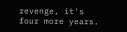revenge, it's four more years.